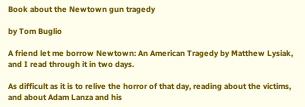Book about the Newtown gun tragedy

by Tom Buglio

A friend let me borrow Newtown: An American Tragedy by Matthew Lysiak, and I read through it in two days.

As difficult as it is to relive the horror of that day, reading about the victims, and about Adam Lanza and his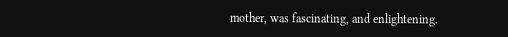mother, was fascinating, and enlightening.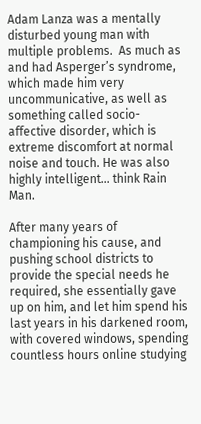Adam Lanza was a mentally disturbed young man with multiple problems.  As much as and had Asperger’s syndrome, which made him very uncommunicative, as well as something called socio-affective disorder, which is extreme discomfort at normal noise and touch. He was also highly intelligent… think Rain Man.

After many years of championing his cause, and pushing school districts to provide the special needs he required, she essentially gave up on him, and let him spend his last years in his darkened room, with covered windows, spending countless hours online studying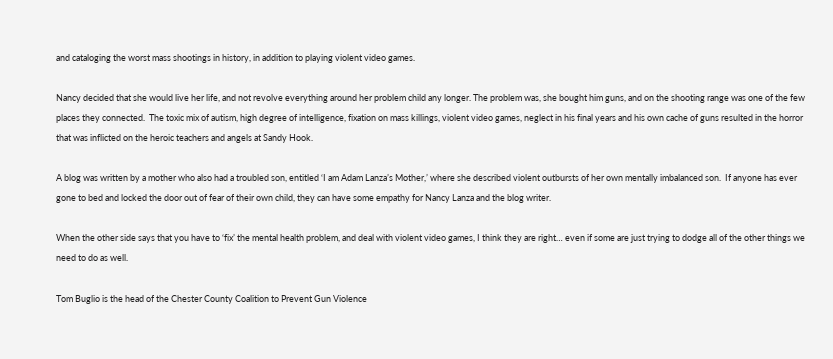and cataloging the worst mass shootings in history, in addition to playing violent video games.

Nancy decided that she would live her life, and not revolve everything around her problem child any longer. The problem was, she bought him guns, and on the shooting range was one of the few places they connected.  The toxic mix of autism, high degree of intelligence, fixation on mass killings, violent video games, neglect in his final years and his own cache of guns resulted in the horror that was inflicted on the heroic teachers and angels at Sandy Hook.

A blog was written by a mother who also had a troubled son, entitled ‘I am Adam Lanza’s Mother,’ where she described violent outbursts of her own mentally imbalanced son.  If anyone has ever gone to bed and locked the door out of fear of their own child, they can have some empathy for Nancy Lanza and the blog writer.

When the other side says that you have to ‘fix’ the mental health problem, and deal with violent video games, I think they are right… even if some are just trying to dodge all of the other things we need to do as well.

Tom Buglio is the head of the Chester County Coalition to Prevent Gun Violence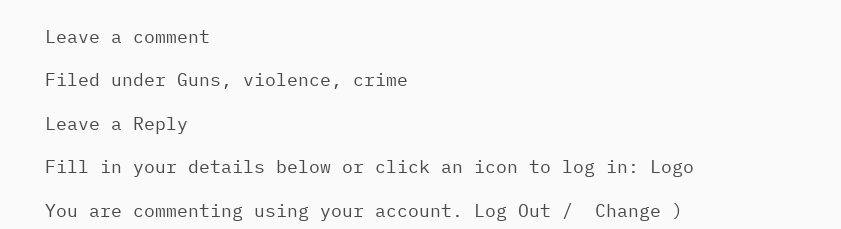Leave a comment

Filed under Guns, violence, crime

Leave a Reply

Fill in your details below or click an icon to log in: Logo

You are commenting using your account. Log Out /  Change )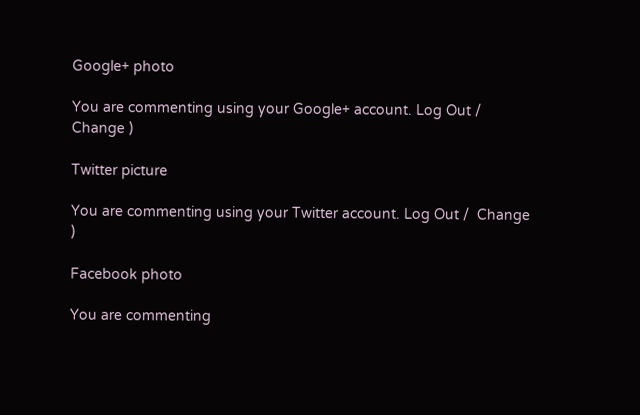Google+ photo

You are commenting using your Google+ account. Log Out /  Change )

Twitter picture

You are commenting using your Twitter account. Log Out /  Change )

Facebook photo

You are commenting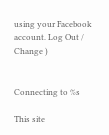using your Facebook account. Log Out /  Change )


Connecting to %s

This site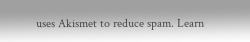uses Akismet to reduce spam. Learn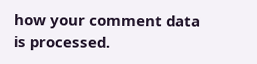how your comment data is processed.